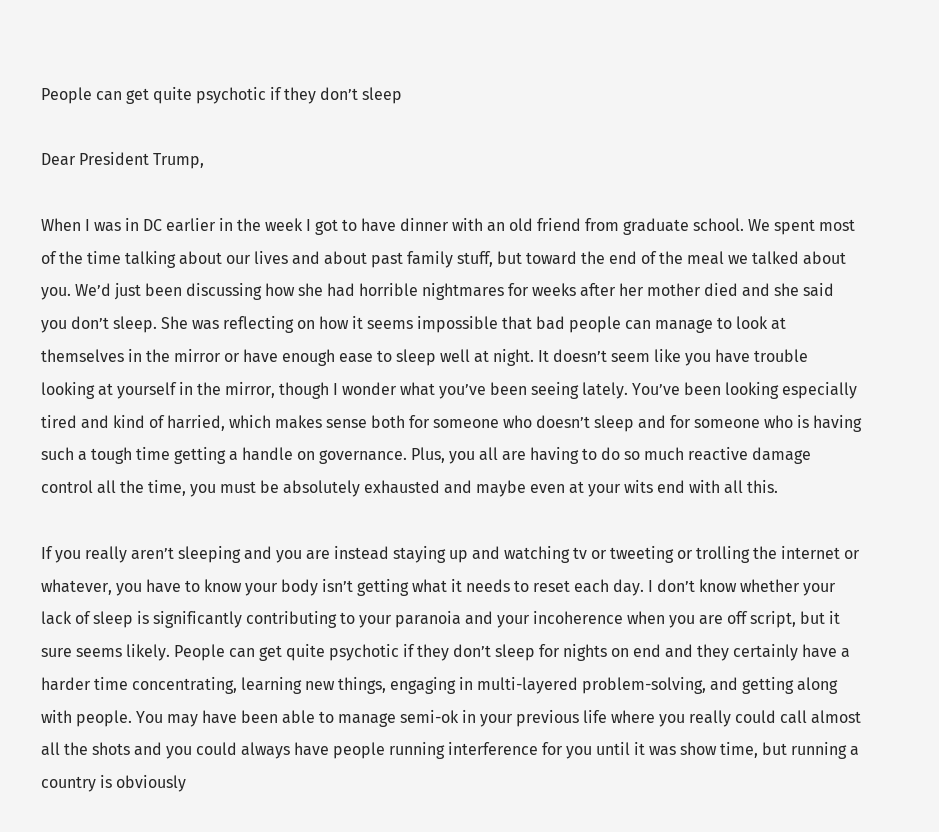People can get quite psychotic if they don’t sleep

Dear President Trump,

When I was in DC earlier in the week I got to have dinner with an old friend from graduate school. We spent most of the time talking about our lives and about past family stuff, but toward the end of the meal we talked about you. We’d just been discussing how she had horrible nightmares for weeks after her mother died and she said you don’t sleep. She was reflecting on how it seems impossible that bad people can manage to look at themselves in the mirror or have enough ease to sleep well at night. It doesn’t seem like you have trouble looking at yourself in the mirror, though I wonder what you’ve been seeing lately. You’ve been looking especially tired and kind of harried, which makes sense both for someone who doesn’t sleep and for someone who is having such a tough time getting a handle on governance. Plus, you all are having to do so much reactive damage control all the time, you must be absolutely exhausted and maybe even at your wits end with all this.

If you really aren’t sleeping and you are instead staying up and watching tv or tweeting or trolling the internet or whatever, you have to know your body isn’t getting what it needs to reset each day. I don’t know whether your lack of sleep is significantly contributing to your paranoia and your incoherence when you are off script, but it sure seems likely. People can get quite psychotic if they don’t sleep for nights on end and they certainly have a harder time concentrating, learning new things, engaging in multi-layered problem-solving, and getting along with people. You may have been able to manage semi-ok in your previous life where you really could call almost all the shots and you could always have people running interference for you until it was show time, but running a country is obviously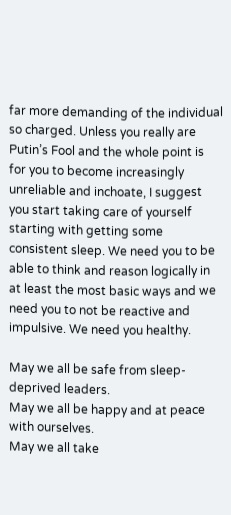far more demanding of the individual so charged. Unless you really are Putin’s Fool and the whole point is for you to become increasingly unreliable and inchoate, I suggest you start taking care of yourself starting with getting some consistent sleep. We need you to be able to think and reason logically in at least the most basic ways and we need you to not be reactive and impulsive. We need you healthy.

May we all be safe from sleep-deprived leaders.
May we all be happy and at peace with ourselves.
May we all take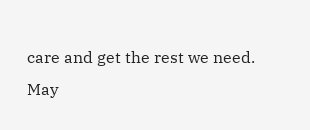care and get the rest we need.
May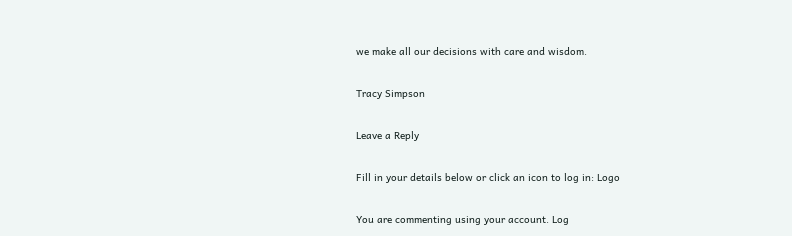we make all our decisions with care and wisdom.

Tracy Simpson

Leave a Reply

Fill in your details below or click an icon to log in: Logo

You are commenting using your account. Log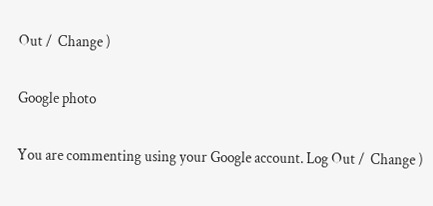Out /  Change )

Google photo

You are commenting using your Google account. Log Out /  Change )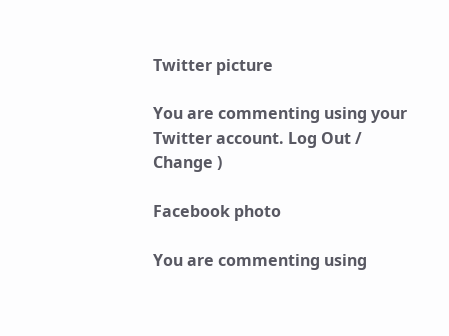Twitter picture

You are commenting using your Twitter account. Log Out /  Change )

Facebook photo

You are commenting using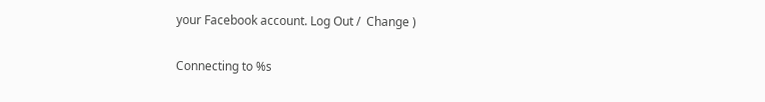your Facebook account. Log Out /  Change )

Connecting to %s